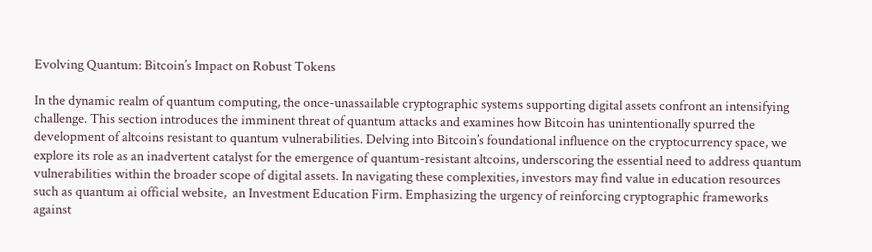Evolving Quantum: Bitcoin’s Impact on Robust Tokens

In the dynamic realm of quantum computing, the once-unassailable cryptographic systems supporting digital assets confront an intensifying challenge. This section introduces the imminent threat of quantum attacks and examines how Bitcoin has unintentionally spurred the development of altcoins resistant to quantum vulnerabilities. Delving into Bitcoin’s foundational influence on the cryptocurrency space, we explore its role as an inadvertent catalyst for the emergence of quantum-resistant altcoins, underscoring the essential need to address quantum vulnerabilities within the broader scope of digital assets. In navigating these complexities, investors may find value in education resources such as quantum ai official website,  an Investment Education Firm. Emphasizing the urgency of reinforcing cryptographic frameworks against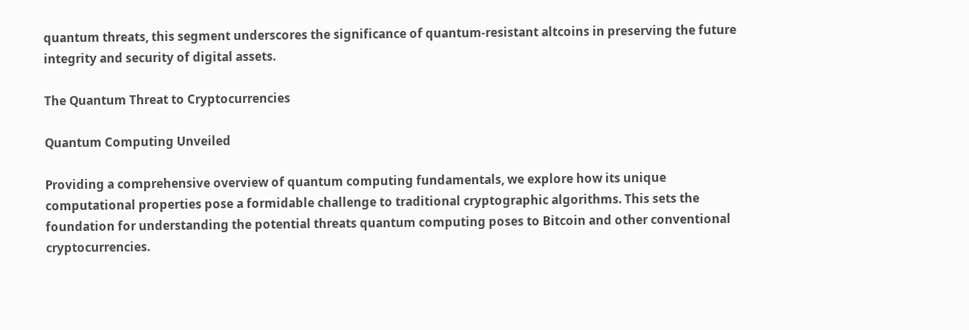quantum threats, this segment underscores the significance of quantum-resistant altcoins in preserving the future integrity and security of digital assets.

The Quantum Threat to Cryptocurrencies

Quantum Computing Unveiled

Providing a comprehensive overview of quantum computing fundamentals, we explore how its unique computational properties pose a formidable challenge to traditional cryptographic algorithms. This sets the foundation for understanding the potential threats quantum computing poses to Bitcoin and other conventional cryptocurrencies.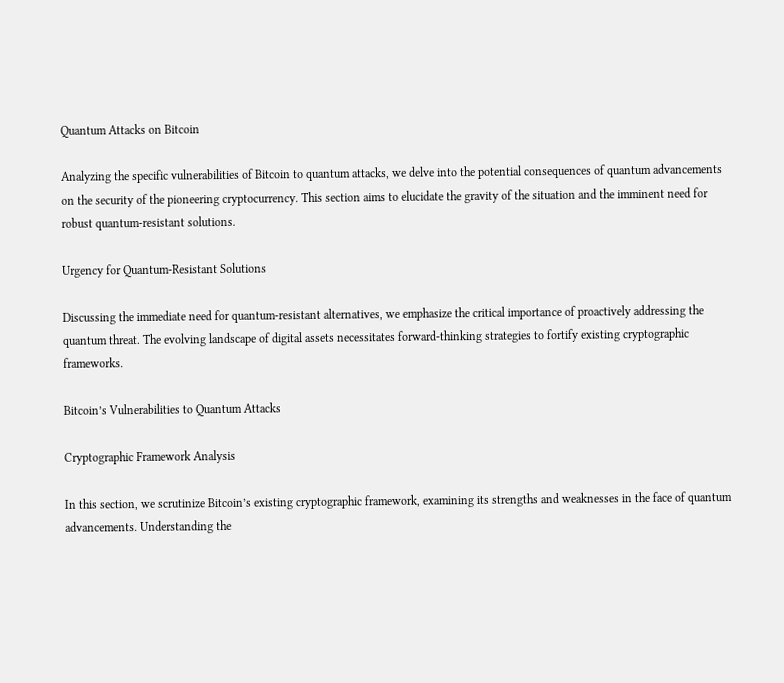Quantum Attacks on Bitcoin

Analyzing the specific vulnerabilities of Bitcoin to quantum attacks, we delve into the potential consequences of quantum advancements on the security of the pioneering cryptocurrency. This section aims to elucidate the gravity of the situation and the imminent need for robust quantum-resistant solutions.

Urgency for Quantum-Resistant Solutions

Discussing the immediate need for quantum-resistant alternatives, we emphasize the critical importance of proactively addressing the quantum threat. The evolving landscape of digital assets necessitates forward-thinking strategies to fortify existing cryptographic frameworks.

Bitcoin’s Vulnerabilities to Quantum Attacks

Cryptographic Framework Analysis

In this section, we scrutinize Bitcoin’s existing cryptographic framework, examining its strengths and weaknesses in the face of quantum advancements. Understanding the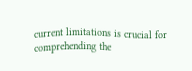current limitations is crucial for comprehending the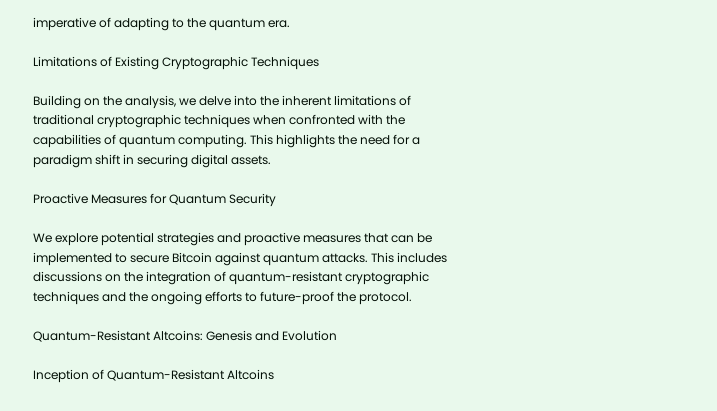imperative of adapting to the quantum era.

Limitations of Existing Cryptographic Techniques

Building on the analysis, we delve into the inherent limitations of traditional cryptographic techniques when confronted with the capabilities of quantum computing. This highlights the need for a paradigm shift in securing digital assets.

Proactive Measures for Quantum Security

We explore potential strategies and proactive measures that can be implemented to secure Bitcoin against quantum attacks. This includes discussions on the integration of quantum-resistant cryptographic techniques and the ongoing efforts to future-proof the protocol.

Quantum-Resistant Altcoins: Genesis and Evolution

Inception of Quantum-Resistant Altcoins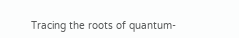Tracing the roots of quantum-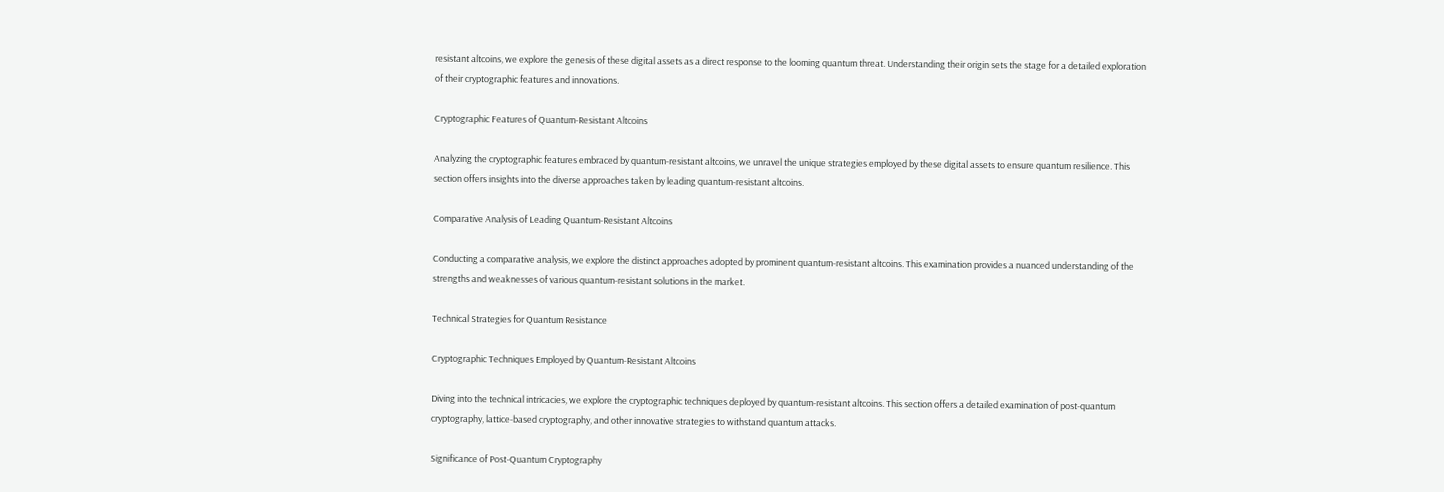resistant altcoins, we explore the genesis of these digital assets as a direct response to the looming quantum threat. Understanding their origin sets the stage for a detailed exploration of their cryptographic features and innovations.

Cryptographic Features of Quantum-Resistant Altcoins

Analyzing the cryptographic features embraced by quantum-resistant altcoins, we unravel the unique strategies employed by these digital assets to ensure quantum resilience. This section offers insights into the diverse approaches taken by leading quantum-resistant altcoins.

Comparative Analysis of Leading Quantum-Resistant Altcoins

Conducting a comparative analysis, we explore the distinct approaches adopted by prominent quantum-resistant altcoins. This examination provides a nuanced understanding of the strengths and weaknesses of various quantum-resistant solutions in the market.

Technical Strategies for Quantum Resistance

Cryptographic Techniques Employed by Quantum-Resistant Altcoins

Diving into the technical intricacies, we explore the cryptographic techniques deployed by quantum-resistant altcoins. This section offers a detailed examination of post-quantum cryptography, lattice-based cryptography, and other innovative strategies to withstand quantum attacks.

Significance of Post-Quantum Cryptography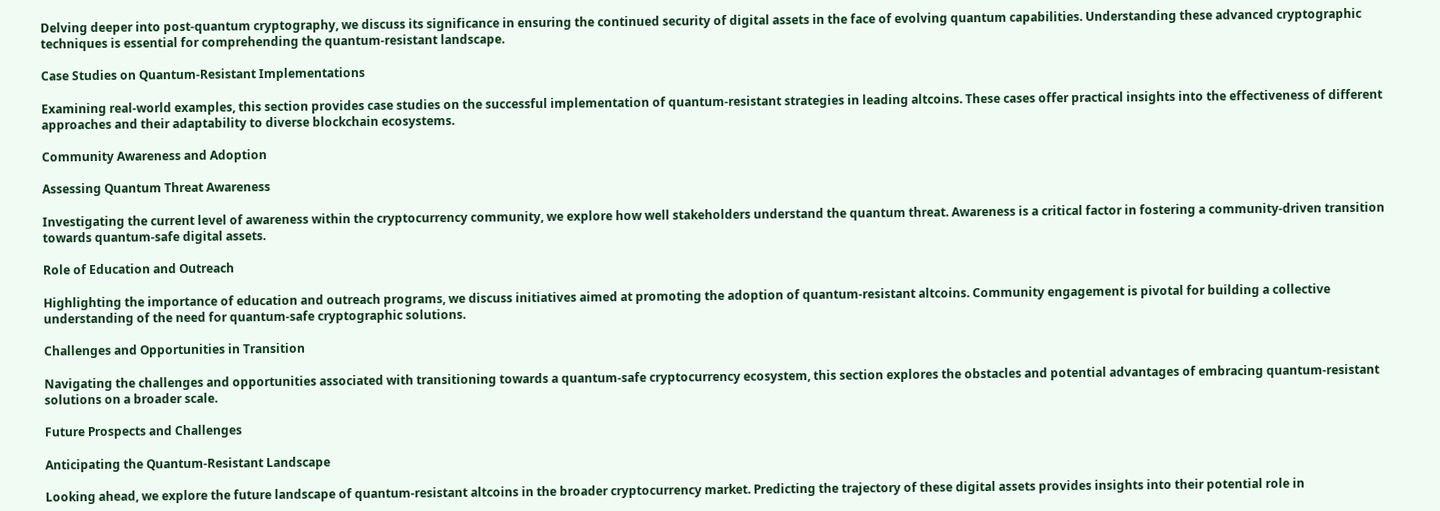Delving deeper into post-quantum cryptography, we discuss its significance in ensuring the continued security of digital assets in the face of evolving quantum capabilities. Understanding these advanced cryptographic techniques is essential for comprehending the quantum-resistant landscape.

Case Studies on Quantum-Resistant Implementations

Examining real-world examples, this section provides case studies on the successful implementation of quantum-resistant strategies in leading altcoins. These cases offer practical insights into the effectiveness of different approaches and their adaptability to diverse blockchain ecosystems.

Community Awareness and Adoption

Assessing Quantum Threat Awareness

Investigating the current level of awareness within the cryptocurrency community, we explore how well stakeholders understand the quantum threat. Awareness is a critical factor in fostering a community-driven transition towards quantum-safe digital assets.

Role of Education and Outreach

Highlighting the importance of education and outreach programs, we discuss initiatives aimed at promoting the adoption of quantum-resistant altcoins. Community engagement is pivotal for building a collective understanding of the need for quantum-safe cryptographic solutions.

Challenges and Opportunities in Transition

Navigating the challenges and opportunities associated with transitioning towards a quantum-safe cryptocurrency ecosystem, this section explores the obstacles and potential advantages of embracing quantum-resistant solutions on a broader scale.

Future Prospects and Challenges

Anticipating the Quantum-Resistant Landscape

Looking ahead, we explore the future landscape of quantum-resistant altcoins in the broader cryptocurrency market. Predicting the trajectory of these digital assets provides insights into their potential role in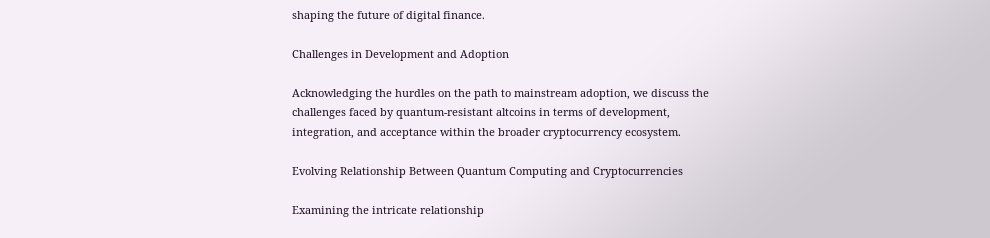shaping the future of digital finance.

Challenges in Development and Adoption

Acknowledging the hurdles on the path to mainstream adoption, we discuss the challenges faced by quantum-resistant altcoins in terms of development, integration, and acceptance within the broader cryptocurrency ecosystem.

Evolving Relationship Between Quantum Computing and Cryptocurrencies

Examining the intricate relationship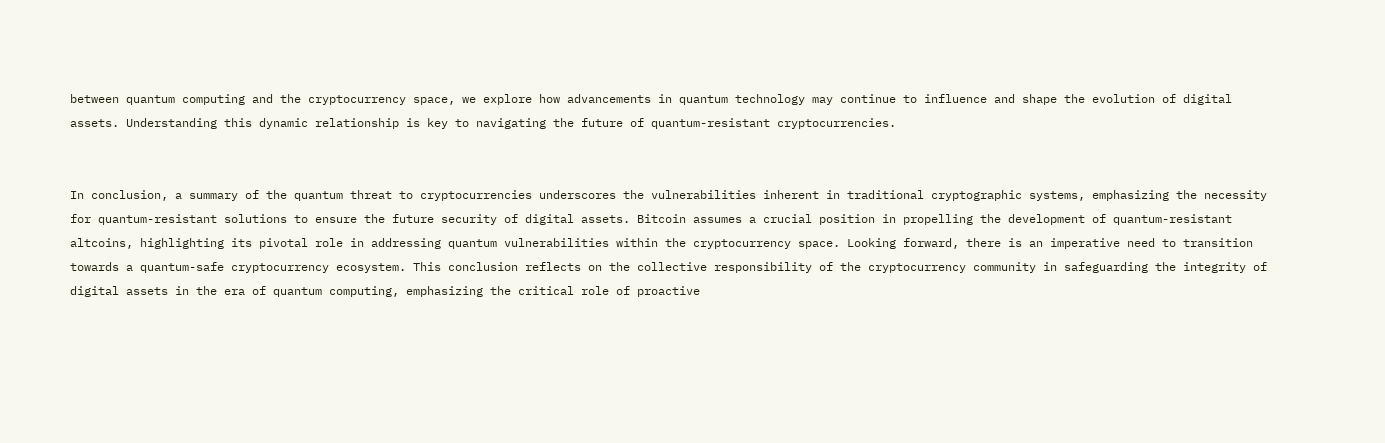between quantum computing and the cryptocurrency space, we explore how advancements in quantum technology may continue to influence and shape the evolution of digital assets. Understanding this dynamic relationship is key to navigating the future of quantum-resistant cryptocurrencies.


In conclusion, a summary of the quantum threat to cryptocurrencies underscores the vulnerabilities inherent in traditional cryptographic systems, emphasizing the necessity for quantum-resistant solutions to ensure the future security of digital assets. Bitcoin assumes a crucial position in propelling the development of quantum-resistant altcoins, highlighting its pivotal role in addressing quantum vulnerabilities within the cryptocurrency space. Looking forward, there is an imperative need to transition towards a quantum-safe cryptocurrency ecosystem. This conclusion reflects on the collective responsibility of the cryptocurrency community in safeguarding the integrity of digital assets in the era of quantum computing, emphasizing the critical role of proactive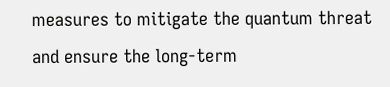measures to mitigate the quantum threat and ensure the long-term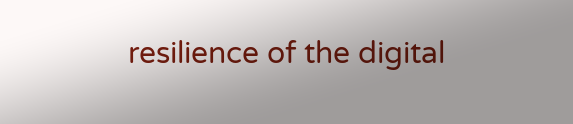resilience of the digital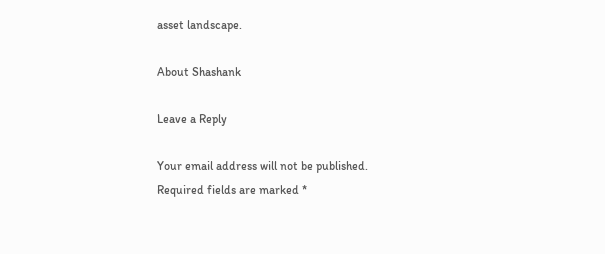asset landscape.

About Shashank

Leave a Reply

Your email address will not be published. Required fields are marked *